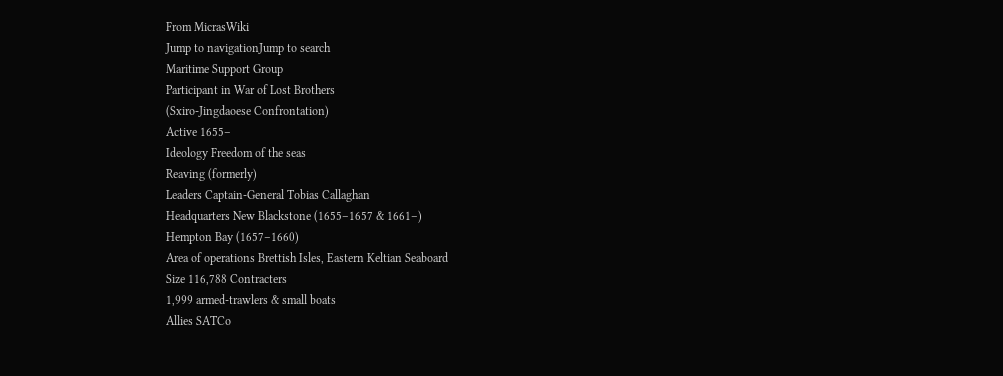From MicrasWiki
Jump to navigationJump to search
Maritime Support Group
Participant in War of Lost Brothers
(Sxiro-Jingdaoese Confrontation)
Active 1655–
Ideology Freedom of the seas
Reaving (formerly)
Leaders Captain-General Tobias Callaghan
Headquarters New Blackstone (1655–1657 & 1661–)
Hempton Bay (1657–1660)
Area of operations Brettish Isles, Eastern Keltian Seaboard
Size 116,788 Contracters
1,999 armed-trawlers & small boats
Allies SATCo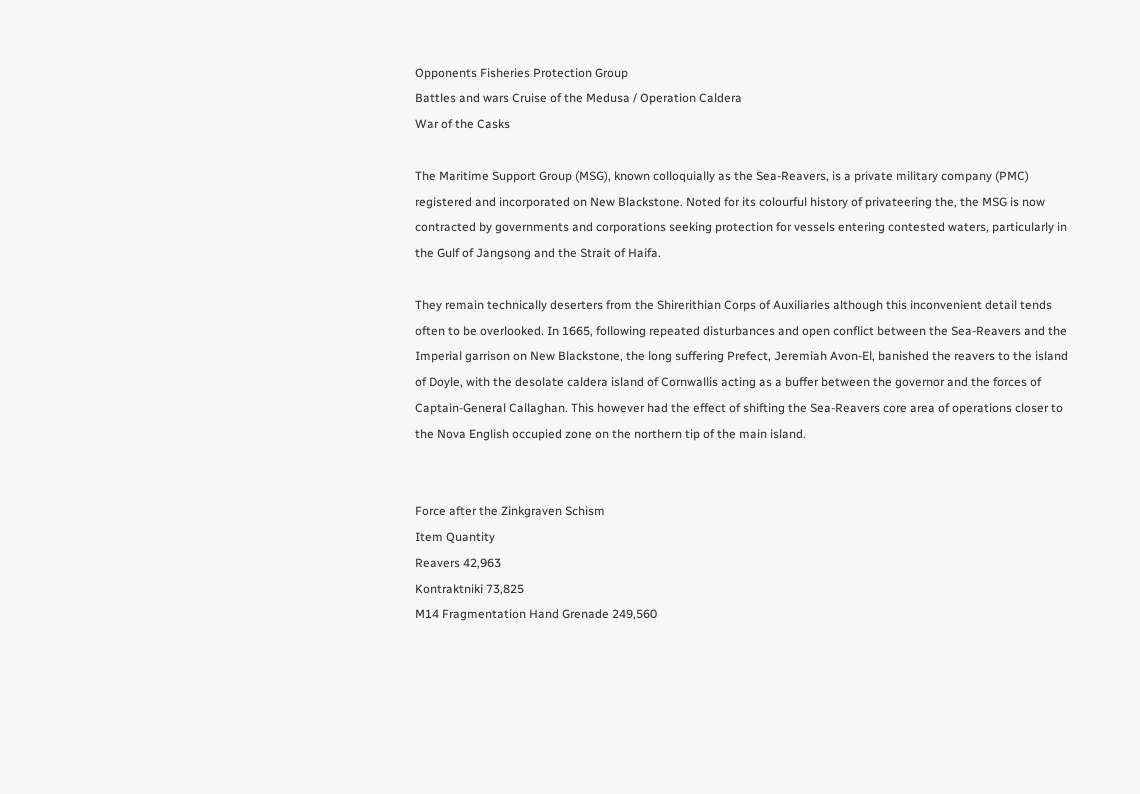Opponents Fisheries Protection Group
Battles and wars Cruise of the Medusa / Operation Caldera
War of the Casks

The Maritime Support Group (MSG), known colloquially as the Sea-Reavers, is a private military company (PMC) registered and incorporated on New Blackstone. Noted for its colourful history of privateering the, the MSG is now contracted by governments and corporations seeking protection for vessels entering contested waters, particularly in the Gulf of Jangsong and the Strait of Haifa.

They remain technically deserters from the Shirerithian Corps of Auxiliaries although this inconvenient detail tends often to be overlooked. In 1665, following repeated disturbances and open conflict between the Sea-Reavers and the Imperial garrison on New Blackstone, the long suffering Prefect, Jeremiah Avon-El, banished the reavers to the island of Doyle, with the desolate caldera island of Cornwallis acting as a buffer between the governor and the forces of Captain-General Callaghan. This however had the effect of shifting the Sea-Reavers core area of operations closer to the Nova English occupied zone on the northern tip of the main island.


Force after the Zinkgraven Schism
Item Quantity
Reavers 42,963
Kontraktniki 73,825
M14 Fragmentation Hand Grenade 249,560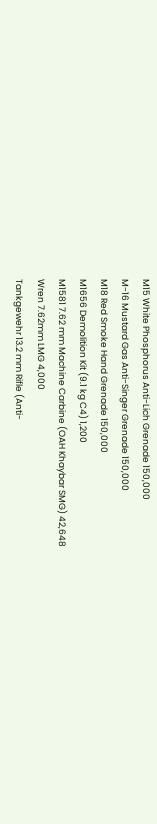M15 White Phosphorus Anti-Lich Grenade 150,000
M-16 Mustard Gas Anti-Singer Grenade 150,000
M18 Red Smoke Hand Grenade 150,000
M1656 Demolition Kit (9.1 kg C4) 1,200
M1581 7.62 mm Machine Carbine (OAH Khaybar SMG) 42,648
Wren 7.62mm LMG 4,000
Tankgewehr 13.2 mm Rifle (Anti-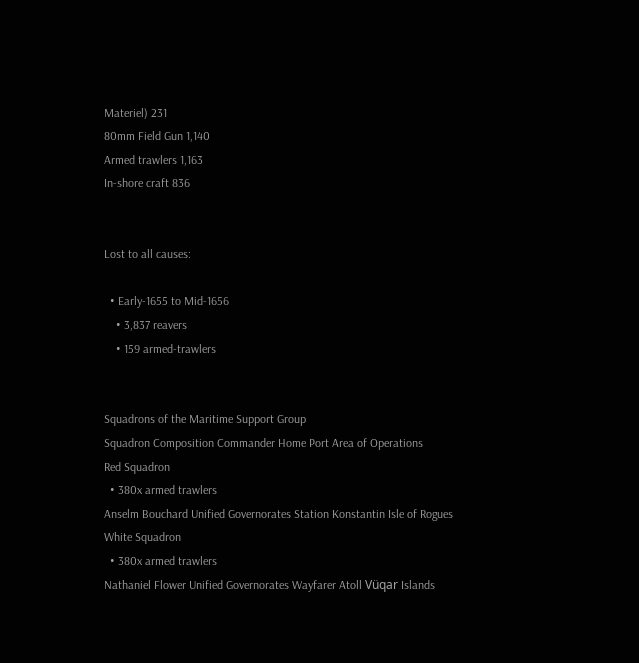Materiel) 231
80mm Field Gun 1,140
Armed trawlers 1,163
In-shore craft 836


Lost to all causes:

  • Early-1655 to Mid-1656
    • 3,837 reavers
    • 159 armed-trawlers


Squadrons of the Maritime Support Group
Squadron Composition Commander Home Port Area of Operations
Red Squadron
  • 380x armed trawlers
Anselm Bouchard Unified Governorates Station Konstantin Isle of Rogues
White Squadron
  • 380x armed trawlers
Nathaniel Flower Unified Governorates Wayfarer Atoll Vüqar Islands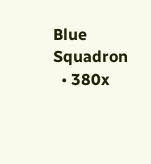Blue Squadron
  • 380x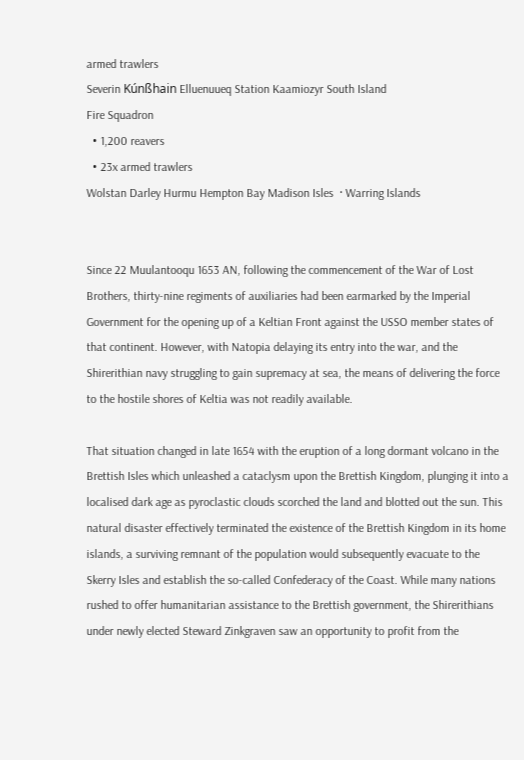armed trawlers
Severin Kúnßhain Elluenuueq Station Kaamiozyr South Island
Fire Squadron
  • 1,200 reavers
  • 23x armed trawlers
Wolstan Darley Hurmu Hempton Bay Madison Isles  · Warring Islands


Since 22 Muulantooqu 1653 AN, following the commencement of the War of Lost Brothers, thirty-nine regiments of auxiliaries had been earmarked by the Imperial Government for the opening up of a Keltian Front against the USSO member states of that continent. However, with Natopia delaying its entry into the war, and the Shirerithian navy struggling to gain supremacy at sea, the means of delivering the force to the hostile shores of Keltia was not readily available.

That situation changed in late 1654 with the eruption of a long dormant volcano in the Brettish Isles which unleashed a cataclysm upon the Brettish Kingdom, plunging it into a localised dark age as pyroclastic clouds scorched the land and blotted out the sun. This natural disaster effectively terminated the existence of the Brettish Kingdom in its home islands, a surviving remnant of the population would subsequently evacuate to the Skerry Isles and establish the so-called Confederacy of the Coast. While many nations rushed to offer humanitarian assistance to the Brettish government, the Shirerithians under newly elected Steward Zinkgraven saw an opportunity to profit from the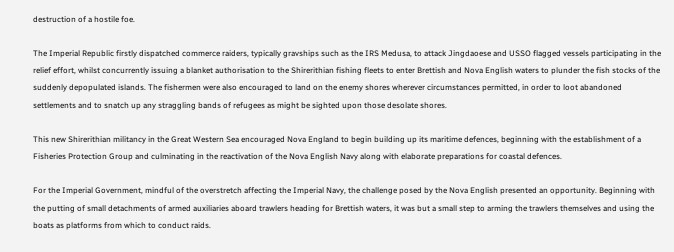destruction of a hostile foe.

The Imperial Republic firstly dispatched commerce raiders, typically gravships such as the IRS Medusa, to attack Jingdaoese and USSO flagged vessels participating in the relief effort, whilst concurrently issuing a blanket authorisation to the Shirerithian fishing fleets to enter Brettish and Nova English waters to plunder the fish stocks of the suddenly depopulated islands. The fishermen were also encouraged to land on the enemy shores wherever circumstances permitted, in order to loot abandoned settlements and to snatch up any straggling bands of refugees as might be sighted upon those desolate shores.

This new Shirerithian militancy in the Great Western Sea encouraged Nova England to begin building up its maritime defences, beginning with the establishment of a Fisheries Protection Group and culminating in the reactivation of the Nova English Navy along with elaborate preparations for coastal defences.

For the Imperial Government, mindful of the overstretch affecting the Imperial Navy, the challenge posed by the Nova English presented an opportunity. Beginning with the putting of small detachments of armed auxiliaries aboard trawlers heading for Brettish waters, it was but a small step to arming the trawlers themselves and using the boats as platforms from which to conduct raids.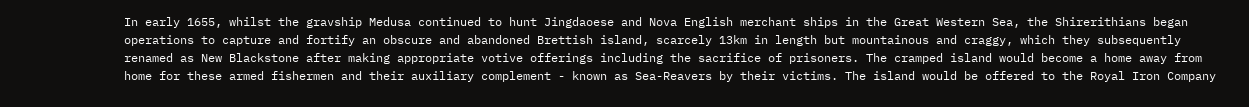In early 1655, whilst the gravship Medusa continued to hunt Jingdaoese and Nova English merchant ships in the Great Western Sea, the Shirerithians began operations to capture and fortify an obscure and abandoned Brettish island, scarcely 13km in length but mountainous and craggy, which they subsequently renamed as New Blackstone after making appropriate votive offerings including the sacrifice of prisoners. The cramped island would become a home away from home for these armed fishermen and their auxiliary complement - known as Sea-Reavers by their victims. The island would be offered to the Royal Iron Company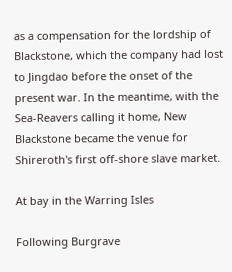as a compensation for the lordship of Blackstone, which the company had lost to Jingdao before the onset of the present war. In the meantime, with the Sea-Reavers calling it home, New Blackstone became the venue for Shireroth's first off-shore slave market.

At bay in the Warring Isles

Following Burgrave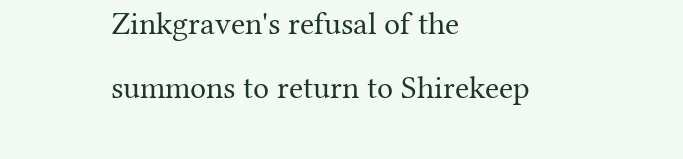Zinkgraven's refusal of the summons to return to Shirekeep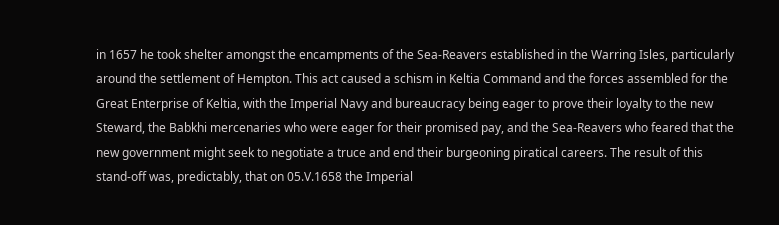in 1657 he took shelter amongst the encampments of the Sea-Reavers established in the Warring Isles, particularly around the settlement of Hempton. This act caused a schism in Keltia Command and the forces assembled for the Great Enterprise of Keltia, with the Imperial Navy and bureaucracy being eager to prove their loyalty to the new Steward, the Babkhi mercenaries who were eager for their promised pay, and the Sea-Reavers who feared that the new government might seek to negotiate a truce and end their burgeoning piratical careers. The result of this stand-off was, predictably, that on 05.V.1658 the Imperial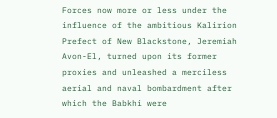Forces now more or less under the influence of the ambitious Kalirion Prefect of New Blackstone, Jeremiah Avon-El, turned upon its former proxies and unleashed a merciless aerial and naval bombardment after which the Babkhi were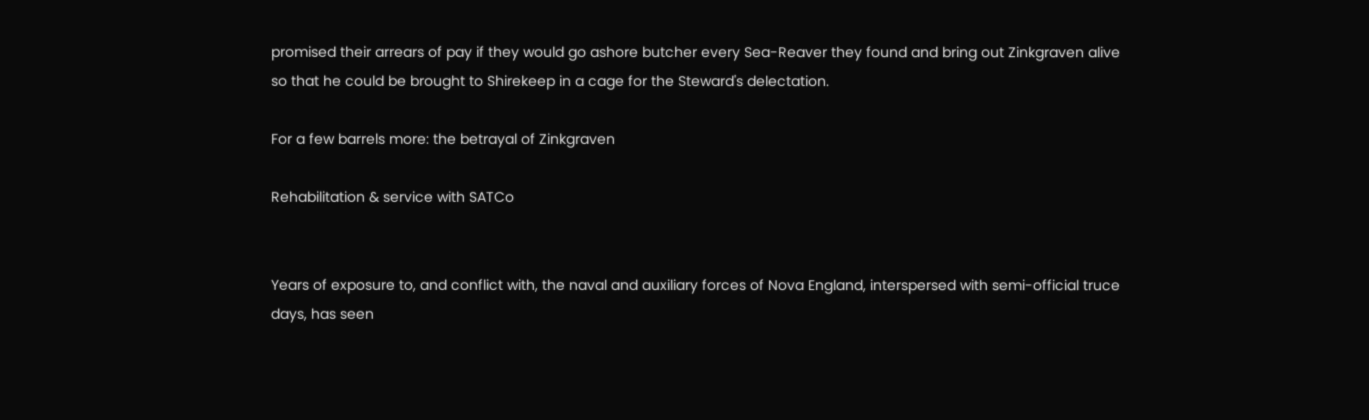promised their arrears of pay if they would go ashore butcher every Sea-Reaver they found and bring out Zinkgraven alive so that he could be brought to Shirekeep in a cage for the Steward's delectation.

For a few barrels more: the betrayal of Zinkgraven

Rehabilitation & service with SATCo


Years of exposure to, and conflict with, the naval and auxiliary forces of Nova England, interspersed with semi-official truce days, has seen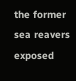the former sea reavers exposed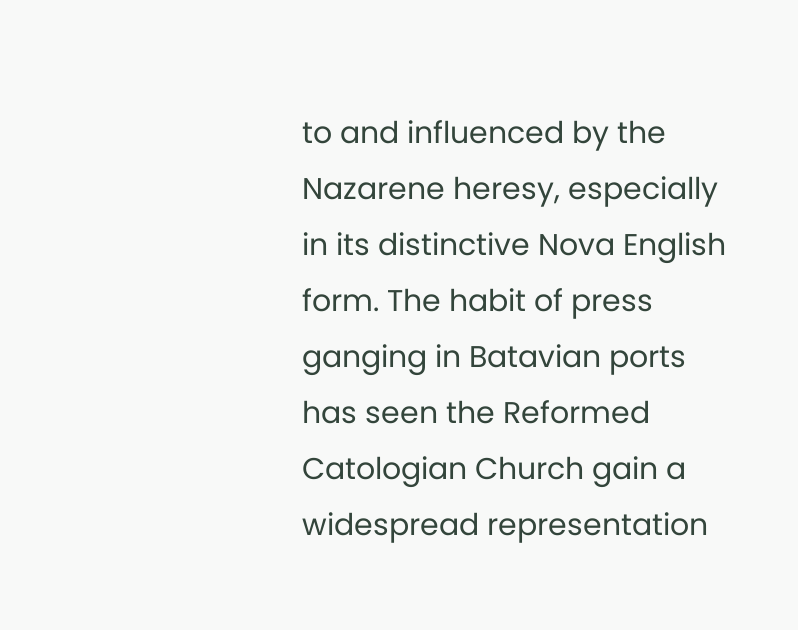to and influenced by the Nazarene heresy, especially in its distinctive Nova English form. The habit of press ganging in Batavian ports has seen the Reformed Catologian Church gain a widespread representation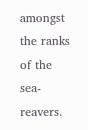amongst the ranks of the sea-reavers.